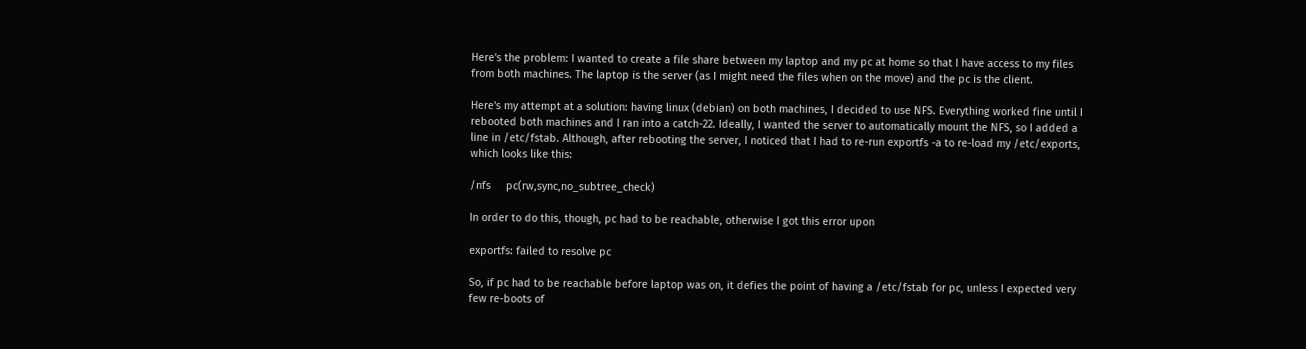Here's the problem: I wanted to create a file share between my laptop and my pc at home so that I have access to my files from both machines. The laptop is the server (as I might need the files when on the move) and the pc is the client.

Here's my attempt at a solution: having linux (debian) on both machines, I decided to use NFS. Everything worked fine until I rebooted both machines and I ran into a catch-22. Ideally, I wanted the server to automatically mount the NFS, so I added a line in /etc/fstab. Although, after rebooting the server, I noticed that I had to re-run exportfs -a to re-load my /etc/exports, which looks like this:

/nfs     pc(rw,sync,no_subtree_check)

In order to do this, though, pc had to be reachable, otherwise I got this error upon

exportfs: failed to resolve pc

So, if pc had to be reachable before laptop was on, it defies the point of having a /etc/fstab for pc, unless I expected very few re-boots of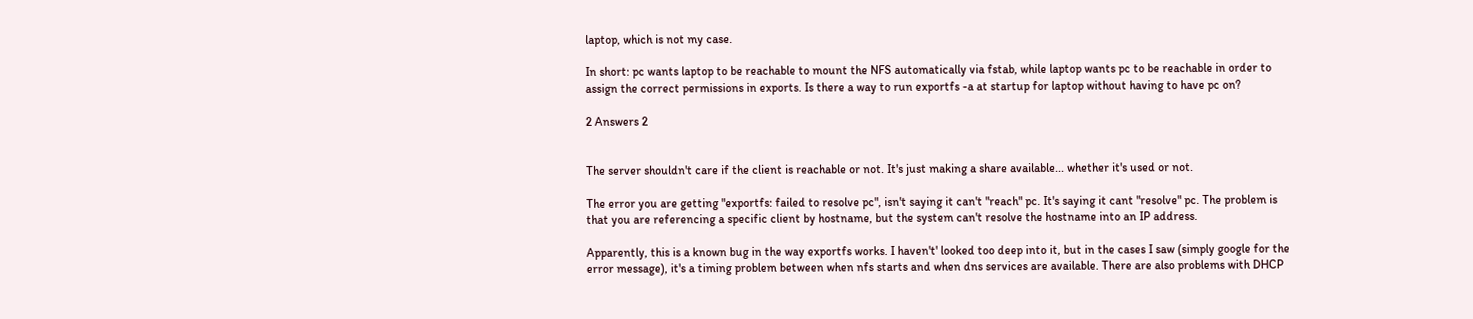laptop, which is not my case.

In short: pc wants laptop to be reachable to mount the NFS automatically via fstab, while laptop wants pc to be reachable in order to assign the correct permissions in exports. Is there a way to run exportfs -a at startup for laptop without having to have pc on?

2 Answers 2


The server shouldn't care if the client is reachable or not. It's just making a share available... whether it's used or not.

The error you are getting "exportfs: failed to resolve pc", isn't saying it can't "reach" pc. It's saying it cant "resolve" pc. The problem is that you are referencing a specific client by hostname, but the system can't resolve the hostname into an IP address.

Apparently, this is a known bug in the way exportfs works. I haven't' looked too deep into it, but in the cases I saw (simply google for the error message), it's a timing problem between when nfs starts and when dns services are available. There are also problems with DHCP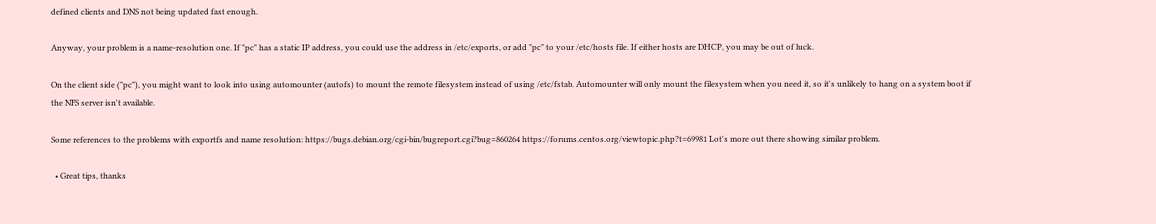defined clients and DNS not being updated fast enough.

Anyway, your problem is a name-resolution one. If "pc" has a static IP address, you could use the address in /etc/exports, or add "pc" to your /etc/hosts file. If either hosts are DHCP, you may be out of luck.

On the client side ("pc"), you might want to look into using automounter (autofs) to mount the remote filesystem instead of using /etc/fstab. Automounter will only mount the filesystem when you need it, so it's unlikely to hang on a system boot if the NFS server isn't available.

Some references to the problems with exportfs and name resolution: https://bugs.debian.org/cgi-bin/bugreport.cgi?bug=860264 https://forums.centos.org/viewtopic.php?t=69981 Lot's more out there showing similar problem.

  • Great tips, thanks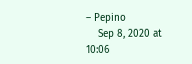– Pepino
    Sep 8, 2020 at 10:06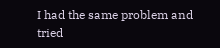I had the same problem and tried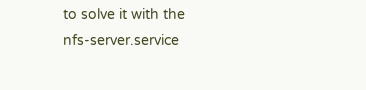to solve it with the nfs-server.service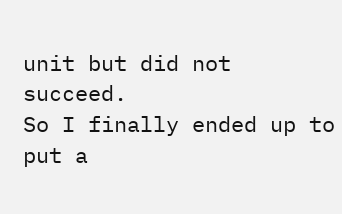unit but did not succeed.
So I finally ended up to put a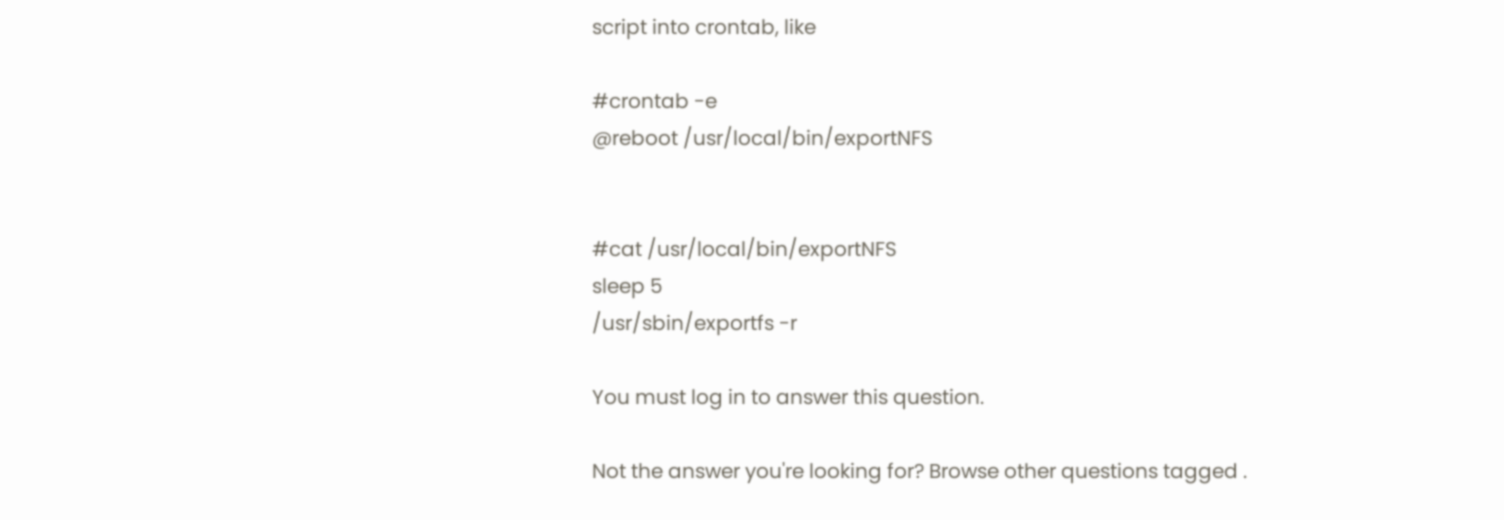script into crontab, like

#crontab -e
@reboot /usr/local/bin/exportNFS


#cat /usr/local/bin/exportNFS
sleep 5
/usr/sbin/exportfs -r

You must log in to answer this question.

Not the answer you're looking for? Browse other questions tagged .